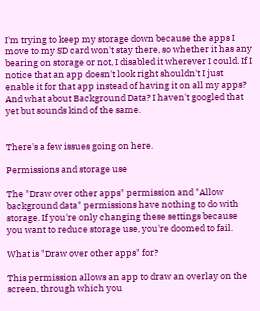I'm trying to keep my storage down because the apps I move to my SD card won't stay there, so whether it has any bearing on storage or not, I disabled it wherever I could. If I notice that an app doesn't look right shouldn't I just enable it for that app instead of having it on all my apps? And what about Background Data? I haven't googled that yet but sounds kind of the same.


There's a few issues going on here.

Permissions and storage use

The "Draw over other apps" permission and "Allow background data" permissions have nothing to do with storage. If you're only changing these settings because you want to reduce storage use, you're doomed to fail.

What is "Draw over other apps" for?

This permission allows an app to draw an overlay on the screen, through which you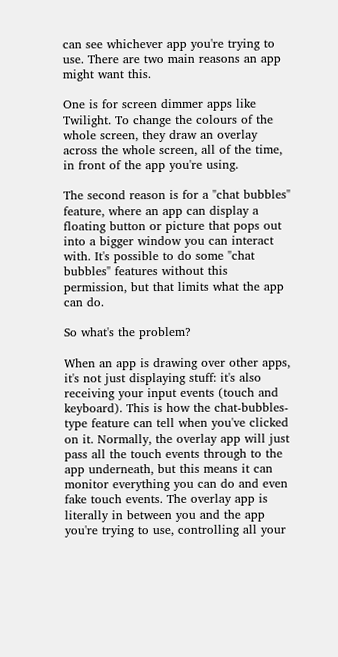can see whichever app you're trying to use. There are two main reasons an app might want this.

One is for screen dimmer apps like Twilight. To change the colours of the whole screen, they draw an overlay across the whole screen, all of the time, in front of the app you're using.

The second reason is for a "chat bubbles" feature, where an app can display a floating button or picture that pops out into a bigger window you can interact with. It's possible to do some "chat bubbles" features without this permission, but that limits what the app can do.

So what's the problem?

When an app is drawing over other apps, it's not just displaying stuff: it's also receiving your input events (touch and keyboard). This is how the chat-bubbles-type feature can tell when you've clicked on it. Normally, the overlay app will just pass all the touch events through to the app underneath, but this means it can monitor everything you can do and even fake touch events. The overlay app is literally in between you and the app you're trying to use, controlling all your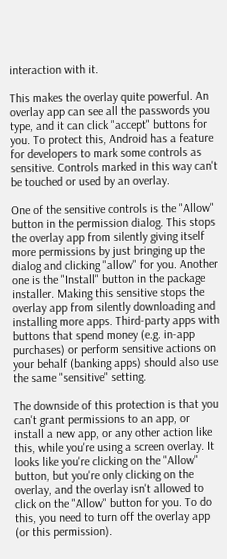interaction with it.

This makes the overlay quite powerful. An overlay app can see all the passwords you type, and it can click "accept" buttons for you. To protect this, Android has a feature for developers to mark some controls as sensitive. Controls marked in this way can't be touched or used by an overlay.

One of the sensitive controls is the "Allow" button in the permission dialog. This stops the overlay app from silently giving itself more permissions by just bringing up the dialog and clicking "allow" for you. Another one is the "Install" button in the package installer. Making this sensitive stops the overlay app from silently downloading and installing more apps. Third-party apps with buttons that spend money (e.g. in-app purchases) or perform sensitive actions on your behalf (banking apps) should also use the same "sensitive" setting.

The downside of this protection is that you can't grant permissions to an app, or install a new app, or any other action like this, while you're using a screen overlay. It looks like you're clicking on the "Allow" button, but you're only clicking on the overlay, and the overlay isn't allowed to click on the "Allow" button for you. To do this, you need to turn off the overlay app (or this permission).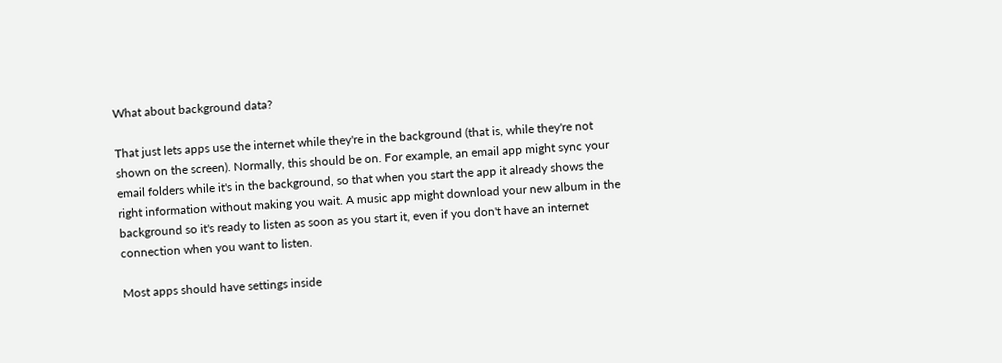What about background data?

That just lets apps use the internet while they're in the background (that is, while they're not shown on the screen). Normally, this should be on. For example, an email app might sync your email folders while it's in the background, so that when you start the app it already shows the right information without making you wait. A music app might download your new album in the background so it's ready to listen as soon as you start it, even if you don't have an internet connection when you want to listen.

Most apps should have settings inside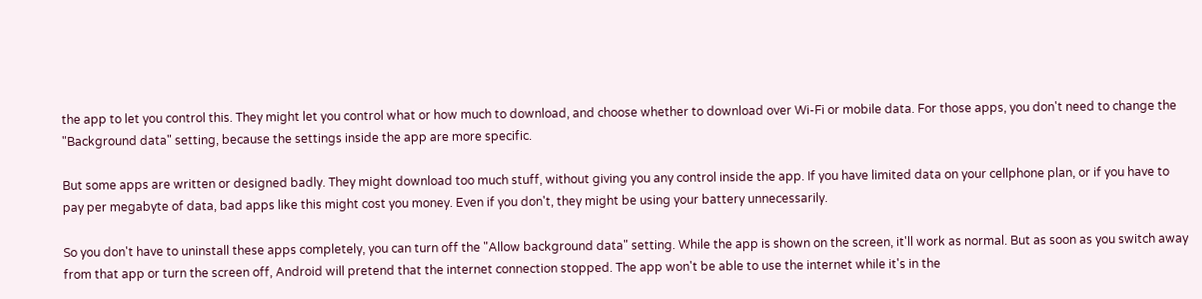the app to let you control this. They might let you control what or how much to download, and choose whether to download over Wi-Fi or mobile data. For those apps, you don't need to change the "Background data" setting, because the settings inside the app are more specific.

But some apps are written or designed badly. They might download too much stuff, without giving you any control inside the app. If you have limited data on your cellphone plan, or if you have to pay per megabyte of data, bad apps like this might cost you money. Even if you don't, they might be using your battery unnecessarily.

So you don't have to uninstall these apps completely, you can turn off the "Allow background data" setting. While the app is shown on the screen, it'll work as normal. But as soon as you switch away from that app or turn the screen off, Android will pretend that the internet connection stopped. The app won't be able to use the internet while it's in the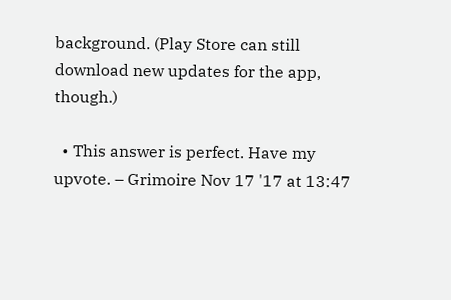background. (Play Store can still download new updates for the app, though.)

  • This answer is perfect. Have my upvote. – Grimoire Nov 17 '17 at 13:47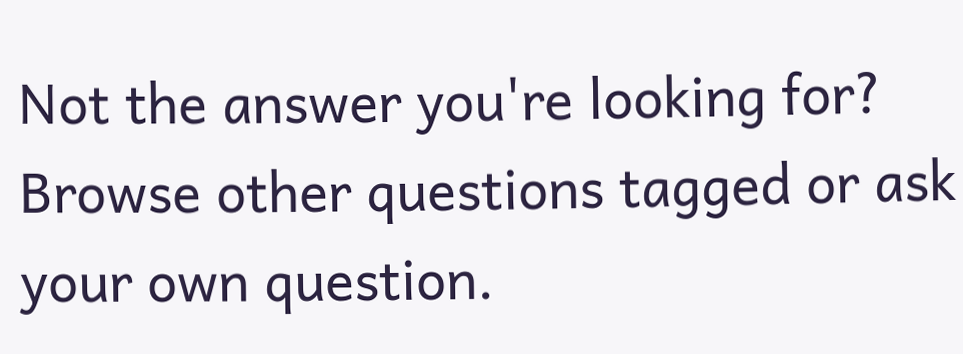Not the answer you're looking for? Browse other questions tagged or ask your own question.